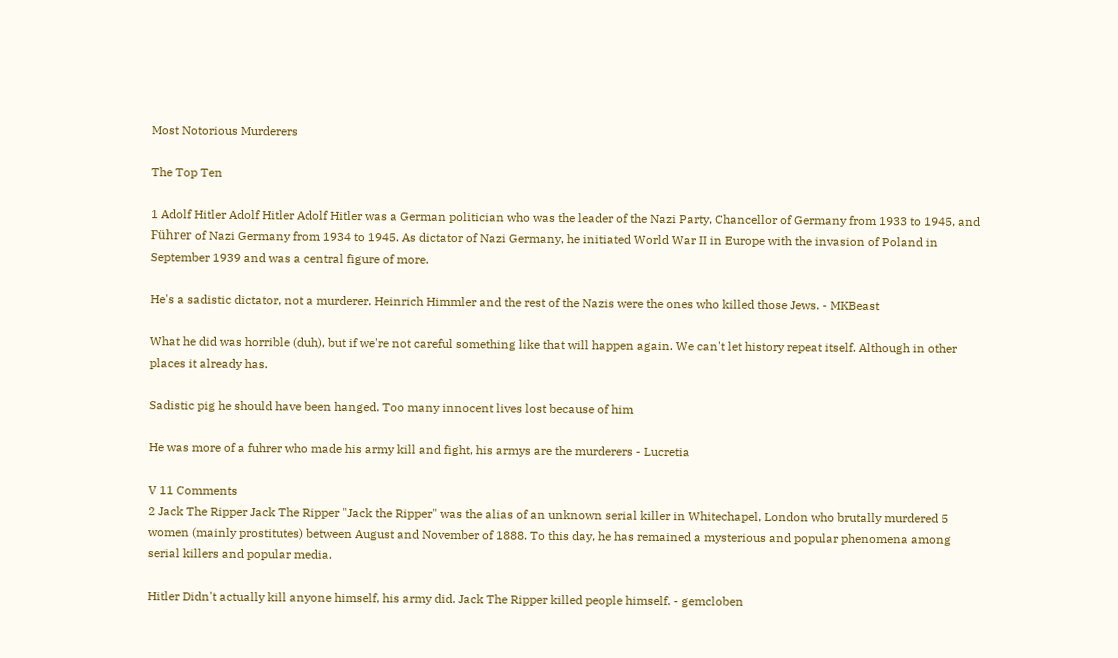Most Notorious Murderers

The Top Ten

1 Adolf Hitler Adolf Hitler Adolf Hitler was a German politician who was the leader of the Nazi Party, Chancellor of Germany from 1933 to 1945, and Führer of Nazi Germany from 1934 to 1945. As dictator of Nazi Germany, he initiated World War II in Europe with the invasion of Poland in September 1939 and was a central figure of more.

He's a sadistic dictator, not a murderer. Heinrich Himmler and the rest of the Nazis were the ones who killed those Jews. - MKBeast

What he did was horrible (duh), but if we're not careful something like that will happen again. We can't let history repeat itself. Although in other places it already has.

Sadistic pig he should have been hanged. Too many innocent lives lost because of him

He was more of a fuhrer who made his army kill and fight, his armys are the murderers - Lucretia

V 11 Comments
2 Jack The Ripper Jack The Ripper "Jack the Ripper" was the alias of an unknown serial killer in Whitechapel, London who brutally murdered 5 women (mainly prostitutes) between August and November of 1888. To this day, he has remained a mysterious and popular phenomena among serial killers and popular media.

Hitler Didn't actually kill anyone himself, his army did. Jack The Ripper killed people himself. - gemcloben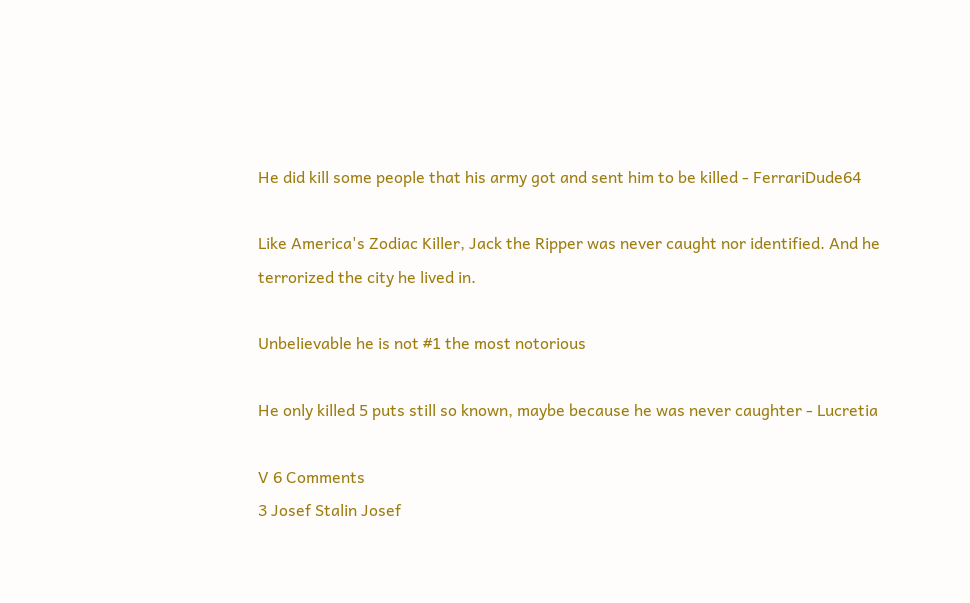He did kill some people that his army got and sent him to be killed - FerrariDude64

Like America's Zodiac Killer, Jack the Ripper was never caught nor identified. And he terrorized the city he lived in.

Unbelievable he is not #1 the most notorious

He only killed 5 puts still so known, maybe because he was never caughter - Lucretia

V 6 Comments
3 Josef Stalin Josef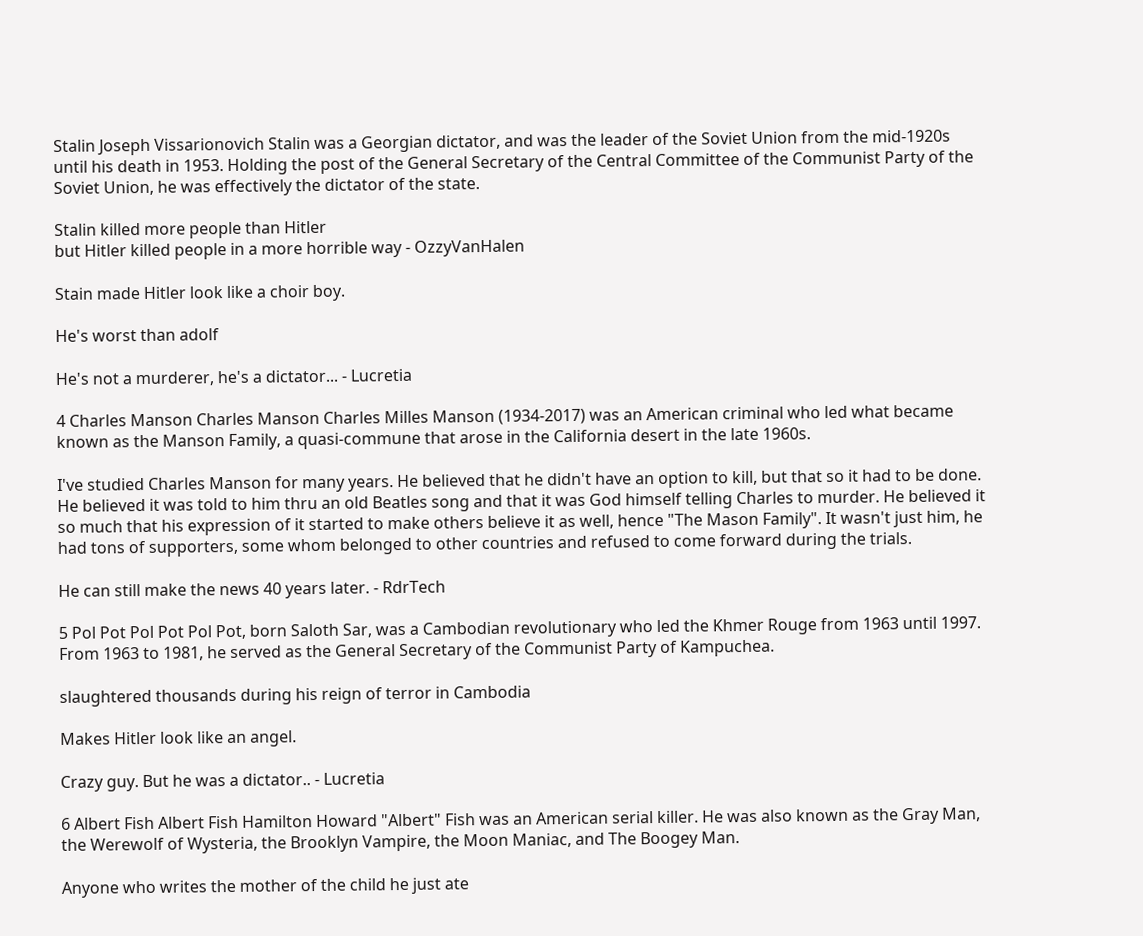Stalin Joseph Vissarionovich Stalin was a Georgian dictator, and was the leader of the Soviet Union from the mid-1920s until his death in 1953. Holding the post of the General Secretary of the Central Committee of the Communist Party of the Soviet Union, he was effectively the dictator of the state.

Stalin killed more people than Hitler
but Hitler killed people in a more horrible way - OzzyVanHalen

Stain made Hitler look like a choir boy.

He's worst than adolf

He's not a murderer, he's a dictator... - Lucretia

4 Charles Manson Charles Manson Charles Milles Manson (1934-2017) was an American criminal who led what became known as the Manson Family, a quasi-commune that arose in the California desert in the late 1960s.

I've studied Charles Manson for many years. He believed that he didn't have an option to kill, but that so it had to be done. He believed it was told to him thru an old Beatles song and that it was God himself telling Charles to murder. He believed it so much that his expression of it started to make others believe it as well, hence "The Mason Family". It wasn't just him, he had tons of supporters, some whom belonged to other countries and refused to come forward during the trials.

He can still make the news 40 years later. - RdrTech

5 Pol Pot Pol Pot Pol Pot, born Saloth Sar, was a Cambodian revolutionary who led the Khmer Rouge from 1963 until 1997. From 1963 to 1981, he served as the General Secretary of the Communist Party of Kampuchea.

slaughtered thousands during his reign of terror in Cambodia

Makes Hitler look like an angel.

Crazy guy. But he was a dictator.. - Lucretia

6 Albert Fish Albert Fish Hamilton Howard "Albert" Fish was an American serial killer. He was also known as the Gray Man, the Werewolf of Wysteria, the Brooklyn Vampire, the Moon Maniac, and The Boogey Man.

Anyone who writes the mother of the child he just ate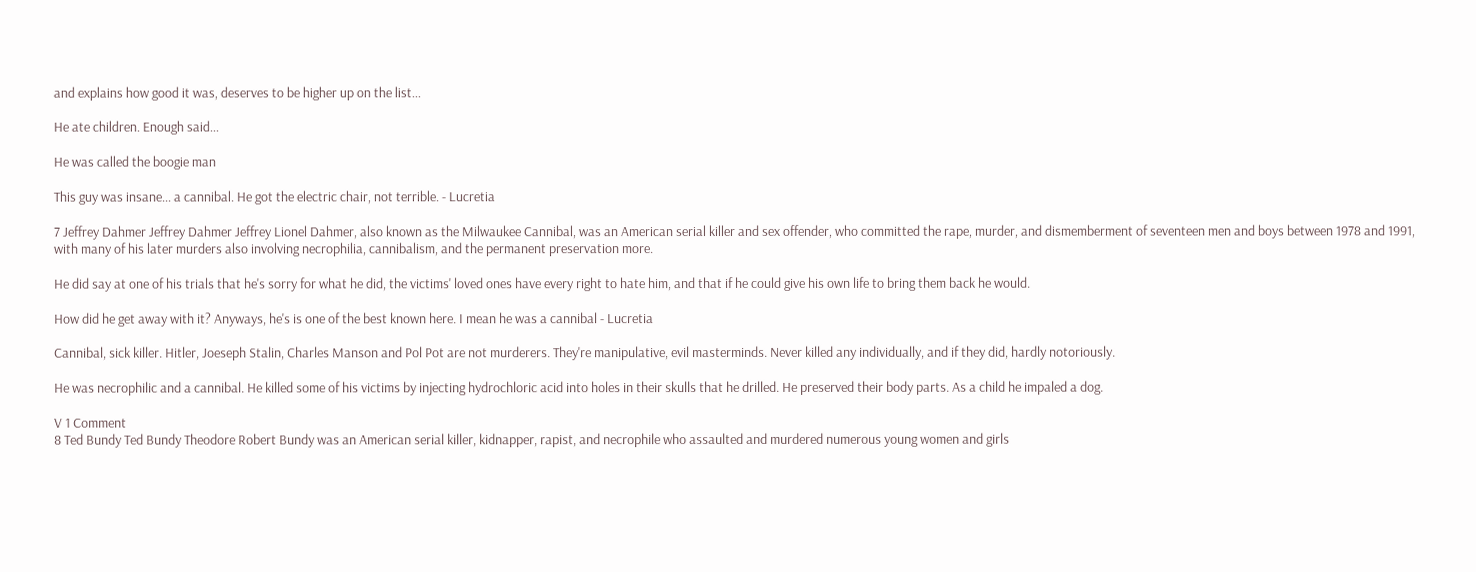and explains how good it was, deserves to be higher up on the list...

He ate children. Enough said...

He was called the boogie man

This guy was insane... a cannibal. He got the electric chair, not terrible. - Lucretia

7 Jeffrey Dahmer Jeffrey Dahmer Jeffrey Lionel Dahmer, also known as the Milwaukee Cannibal, was an American serial killer and sex offender, who committed the rape, murder, and dismemberment of seventeen men and boys between 1978 and 1991, with many of his later murders also involving necrophilia, cannibalism, and the permanent preservation more.

He did say at one of his trials that he's sorry for what he did, the victims' loved ones have every right to hate him, and that if he could give his own life to bring them back he would.

How did he get away with it? Anyways, he's is one of the best known here. I mean he was a cannibal - Lucretia

Cannibal, sick killer. Hitler, Joeseph Stalin, Charles Manson and Pol Pot are not murderers. They're manipulative, evil masterminds. Never killed any individually, and if they did, hardly notoriously.

He was necrophilic and a cannibal. He killed some of his victims by injecting hydrochloric acid into holes in their skulls that he drilled. He preserved their body parts. As a child he impaled a dog.

V 1 Comment
8 Ted Bundy Ted Bundy Theodore Robert Bundy was an American serial killer, kidnapper, rapist, and necrophile who assaulted and murdered numerous young women and girls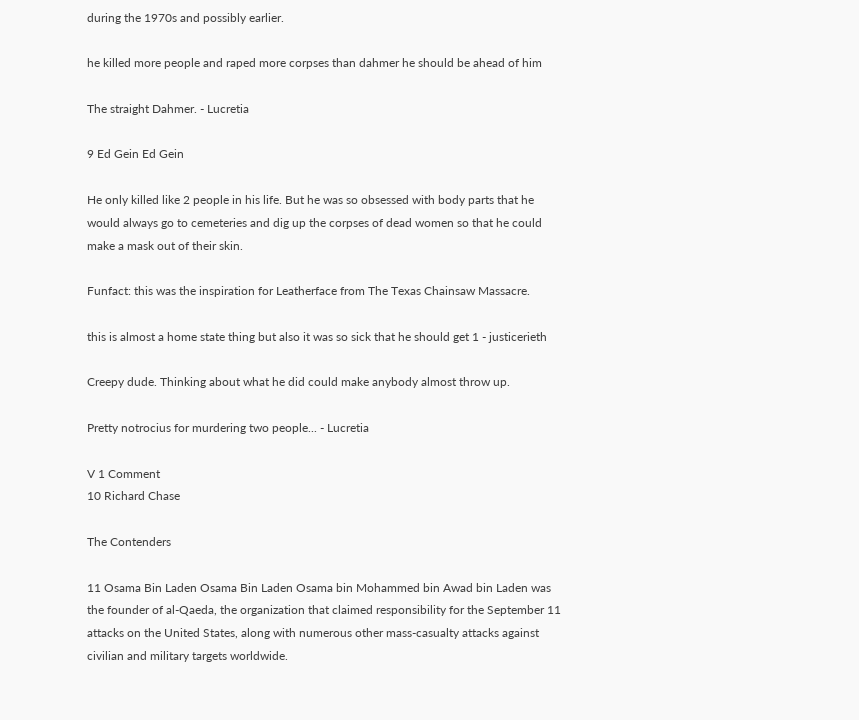during the 1970s and possibly earlier.

he killed more people and raped more corpses than dahmer he should be ahead of him

The straight Dahmer. - Lucretia

9 Ed Gein Ed Gein

He only killed like 2 people in his life. But he was so obsessed with body parts that he would always go to cemeteries and dig up the corpses of dead women so that he could make a mask out of their skin.

Funfact: this was the inspiration for Leatherface from The Texas Chainsaw Massacre.

this is almost a home state thing but also it was so sick that he should get 1 - justicerieth

Creepy dude. Thinking about what he did could make anybody almost throw up.

Pretty notrocius for murdering two people... - Lucretia

V 1 Comment
10 Richard Chase

The Contenders

11 Osama Bin Laden Osama Bin Laden Osama bin Mohammed bin Awad bin Laden was the founder of al-Qaeda, the organization that claimed responsibility for the September 11 attacks on the United States, along with numerous other mass-casualty attacks against civilian and military targets worldwide.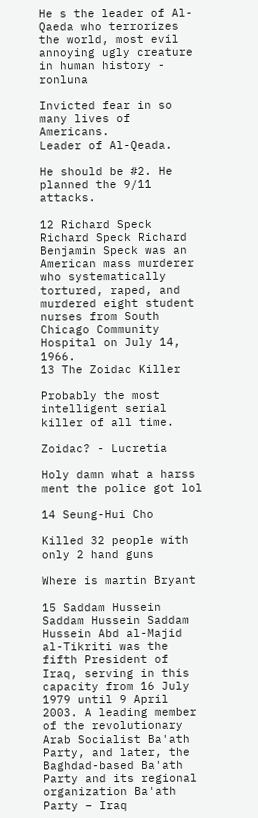He s the leader of Al-Qaeda who terrorizes the world, most evil annoying ugly creature in human history - ronluna

Invicted fear in so many lives of Americans.
Leader of Al-Qeada.

He should be #2. He planned the 9/11 attacks.

12 Richard Speck Richard Speck Richard Benjamin Speck was an American mass murderer who systematically tortured, raped, and murdered eight student nurses from South Chicago Community Hospital on July 14, 1966.
13 The Zoidac Killer

Probably the most intelligent serial killer of all time.

Zoidac? - Lucretia

Holy damn what a harss ment the police got lol

14 Seung-Hui Cho

Killed 32 people with only 2 hand guns

Where is martin Bryant

15 Saddam Hussein Saddam Hussein Saddam Hussein Abd al-Majid al-Tikriti was the fifth President of Iraq, serving in this capacity from 16 July 1979 until 9 April 2003. A leading member of the revolutionary Arab Socialist Ba'ath Party, and later, the Baghdad-based Ba'ath Party and its regional organization Ba'ath Party – Iraq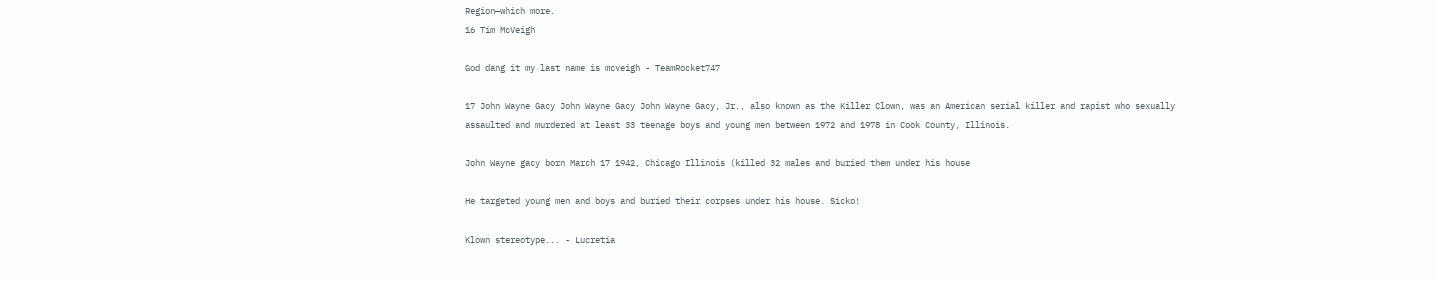Region—which more.
16 Tim McVeigh

God dang it my last name is mcveigh - TeamRocket747

17 John Wayne Gacy John Wayne Gacy John Wayne Gacy, Jr., also known as the Killer Clown, was an American serial killer and rapist who sexually assaulted and murdered at least 33 teenage boys and young men between 1972 and 1978 in Cook County, Illinois.

John Wayne gacy born March 17 1942, Chicago Illinois (killed 32 males and buried them under his house

He targeted young men and boys and buried their corpses under his house. Sicko!

Klown stereotype... - Lucretia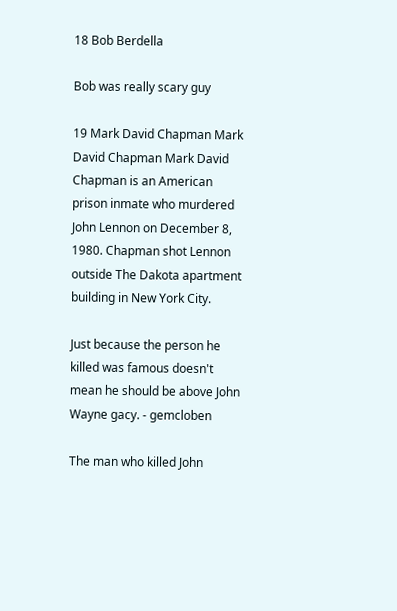18 Bob Berdella

Bob was really scary guy

19 Mark David Chapman Mark David Chapman Mark David Chapman is an American prison inmate who murdered John Lennon on December 8, 1980. Chapman shot Lennon outside The Dakota apartment building in New York City.

Just because the person he killed was famous doesn't mean he should be above John Wayne gacy. - gemcloben

The man who killed John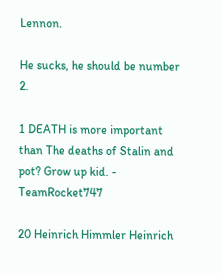Lennon.

He sucks, he should be number 2.

1 DEATH is more important than The deaths of Stalin and pot? Grow up kid. - TeamRocket747

20 Heinrich Himmler Heinrich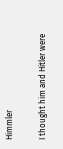Himmler

I thought him and Hitler were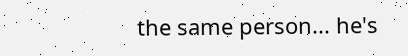the same person... he's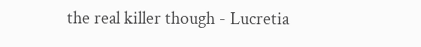the real killer though - Lucretia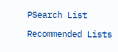PSearch List

Recommended Lists